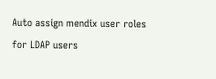Auto assign mendix user roles for LDAP users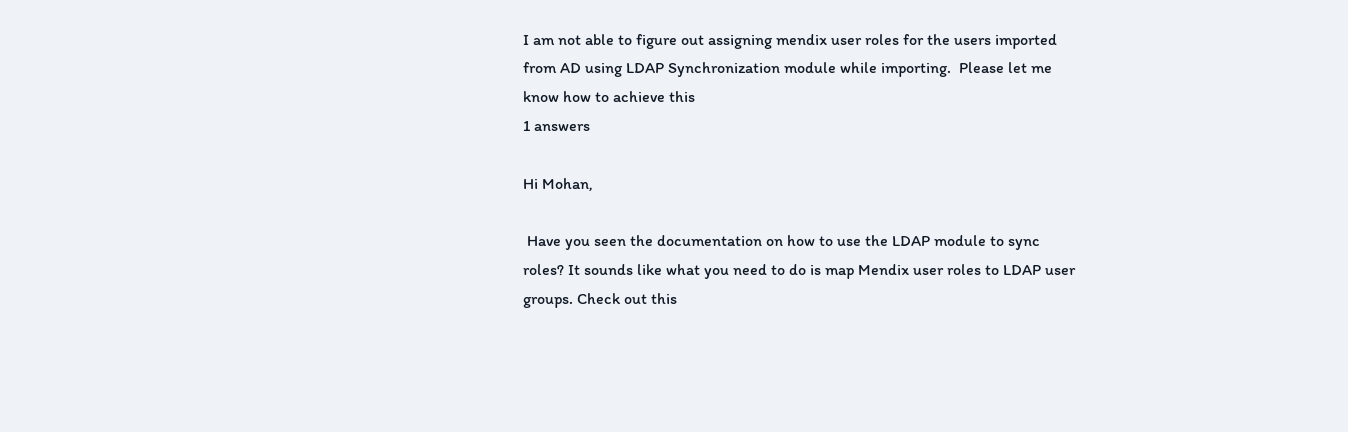I am not able to figure out assigning mendix user roles for the users imported from AD using LDAP Synchronization module while importing.  Please let me know how to achieve this
1 answers

Hi Mohan,

 Have you seen the documentation on how to use the LDAP module to sync roles? It sounds like what you need to do is map Mendix user roles to LDAP user groups. Check out this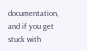documentation, and if you get stuck with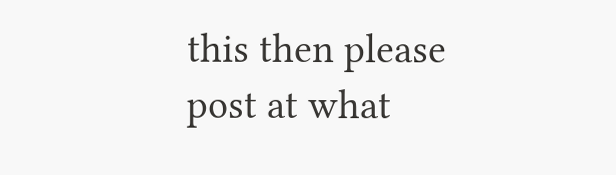this then please post at what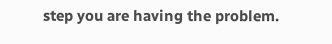step you are having the problem.